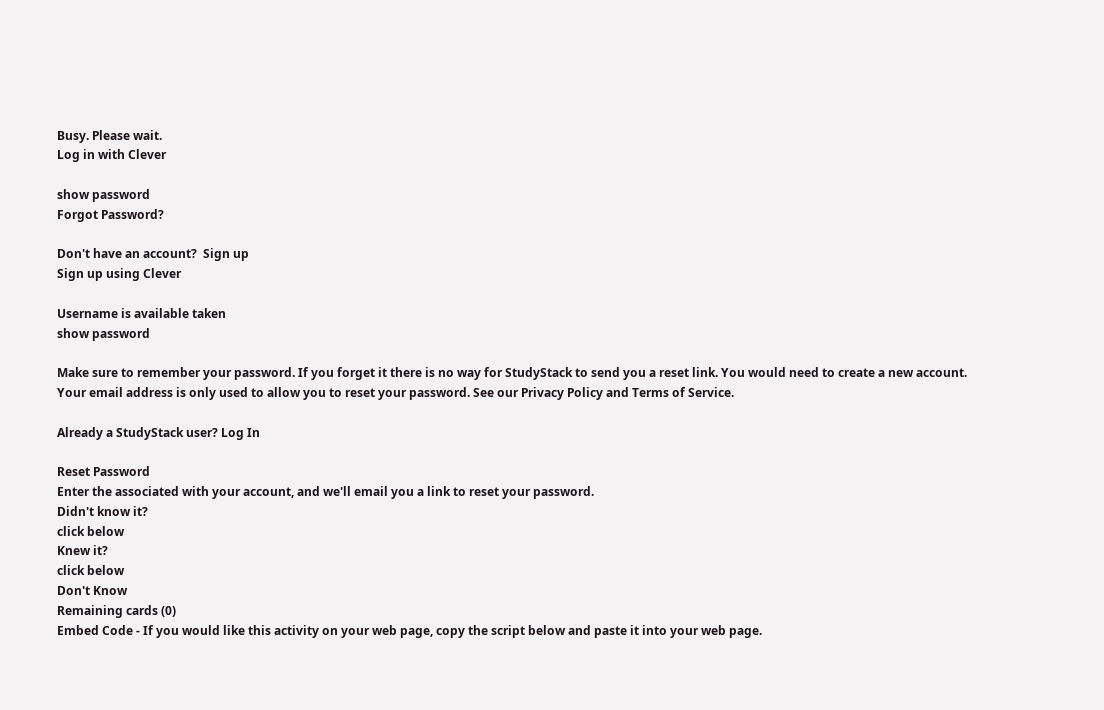Busy. Please wait.
Log in with Clever

show password
Forgot Password?

Don't have an account?  Sign up
Sign up using Clever

Username is available taken
show password

Make sure to remember your password. If you forget it there is no way for StudyStack to send you a reset link. You would need to create a new account.
Your email address is only used to allow you to reset your password. See our Privacy Policy and Terms of Service.

Already a StudyStack user? Log In

Reset Password
Enter the associated with your account, and we'll email you a link to reset your password.
Didn't know it?
click below
Knew it?
click below
Don't Know
Remaining cards (0)
Embed Code - If you would like this activity on your web page, copy the script below and paste it into your web page.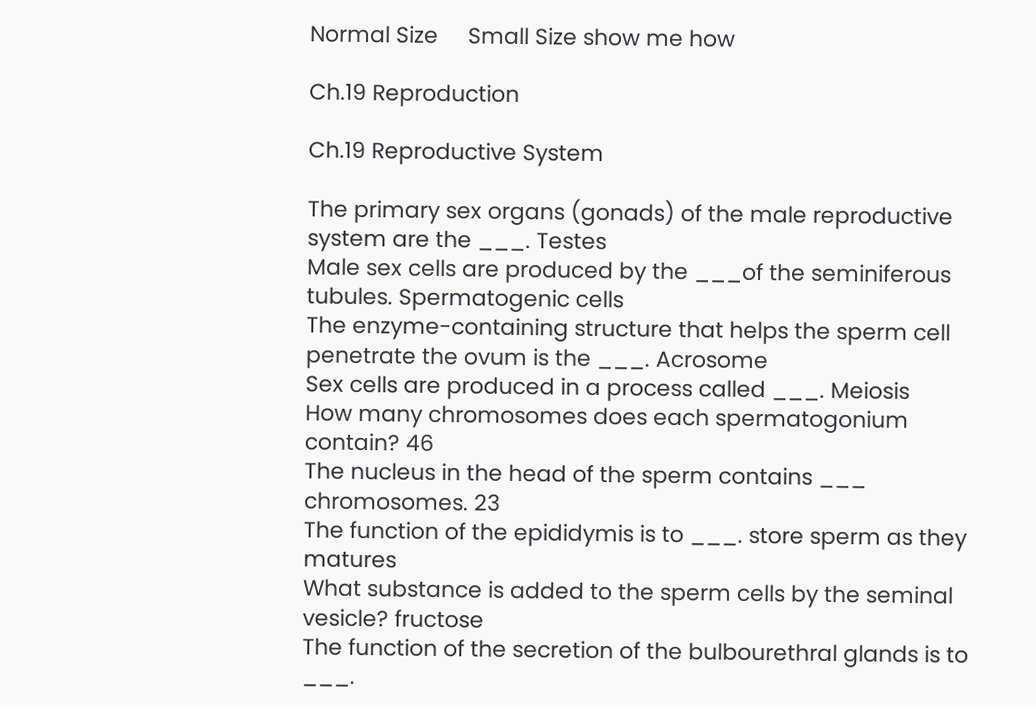Normal Size     Small Size show me how

Ch.19 Reproduction

Ch.19 Reproductive System

The primary sex organs (gonads) of the male reproductive system are the ___. Testes
Male sex cells are produced by the ___of the seminiferous tubules. Spermatogenic cells
The enzyme-containing structure that helps the sperm cell penetrate the ovum is the ___. Acrosome
Sex cells are produced in a process called ___. Meiosis
How many chromosomes does each spermatogonium contain? 46
The nucleus in the head of the sperm contains ___ chromosomes. 23
The function of the epididymis is to ___. store sperm as they matures
What substance is added to the sperm cells by the seminal vesicle? fructose
The function of the secretion of the bulbourethral glands is to ___.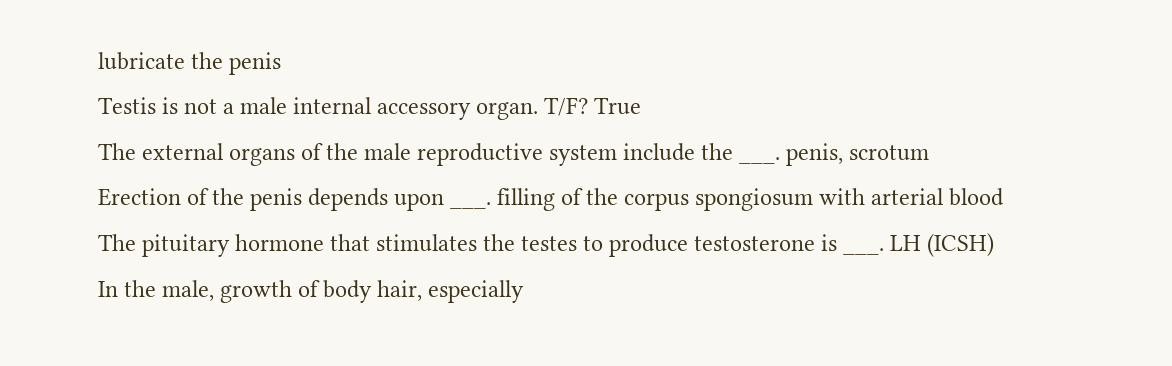lubricate the penis
Testis is not a male internal accessory organ. T/F? True
The external organs of the male reproductive system include the ___. penis, scrotum
Erection of the penis depends upon ___. filling of the corpus spongiosum with arterial blood
The pituitary hormone that stimulates the testes to produce testosterone is ___. LH (ICSH)
In the male, growth of body hair, especially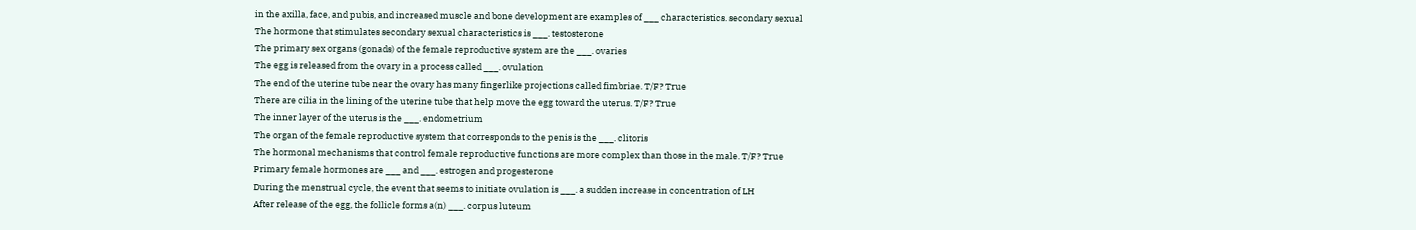in the axilla, face, and pubis, and increased muscle and bone development are examples of ___ characteristics. secondary sexual
The hormone that stimulates secondary sexual characteristics is ___. testosterone
The primary sex organs (gonads) of the female reproductive system are the ___. ovaries
The egg is released from the ovary in a process called ___. ovulation
The end of the uterine tube near the ovary has many fingerlike projections called fimbriae. T/F? True
There are cilia in the lining of the uterine tube that help move the egg toward the uterus. T/F? True
The inner layer of the uterus is the ___. endometrium
The organ of the female reproductive system that corresponds to the penis is the ___. clitoris
The hormonal mechanisms that control female reproductive functions are more complex than those in the male. T/F? True
Primary female hormones are ___ and ___. estrogen and progesterone
During the menstrual cycle, the event that seems to initiate ovulation is ___. a sudden increase in concentration of LH
After release of the egg, the follicle forms a(n) ___. corpus luteum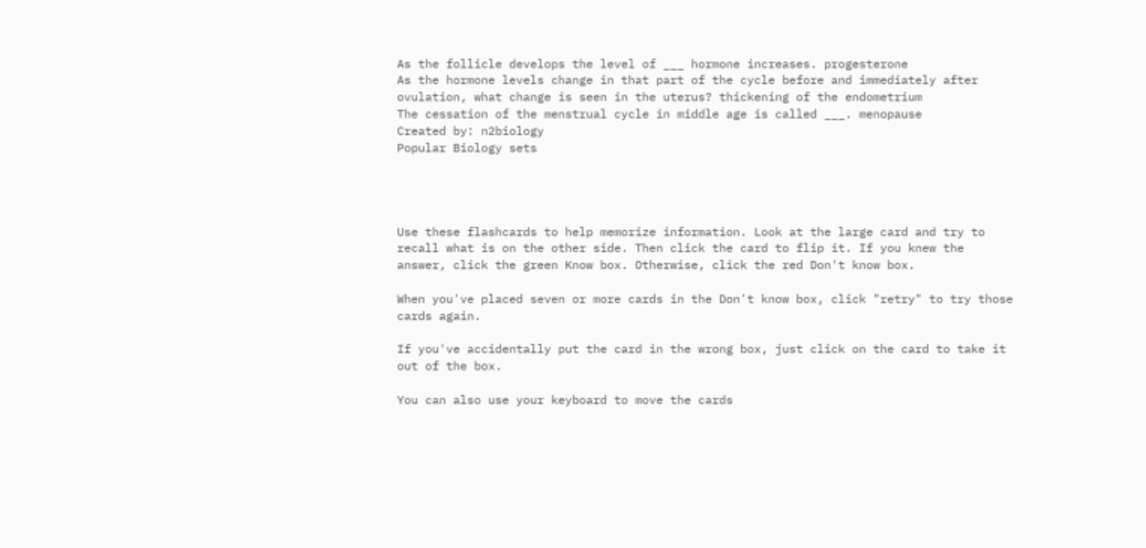As the follicle develops the level of ___ hormone increases. progesterone
As the hormone levels change in that part of the cycle before and immediately after ovulation, what change is seen in the uterus? thickening of the endometrium
The cessation of the menstrual cycle in middle age is called ___. menopause
Created by: n2biology
Popular Biology sets




Use these flashcards to help memorize information. Look at the large card and try to recall what is on the other side. Then click the card to flip it. If you knew the answer, click the green Know box. Otherwise, click the red Don't know box.

When you've placed seven or more cards in the Don't know box, click "retry" to try those cards again.

If you've accidentally put the card in the wrong box, just click on the card to take it out of the box.

You can also use your keyboard to move the cards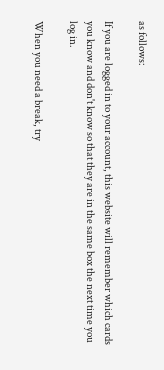as follows:

If you are logged in to your account, this website will remember which cards you know and don't know so that they are in the same box the next time you log in.

When you need a break, try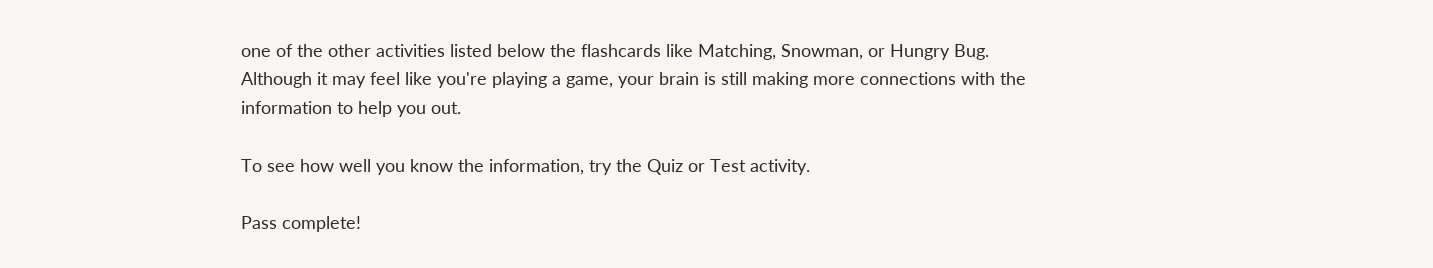one of the other activities listed below the flashcards like Matching, Snowman, or Hungry Bug. Although it may feel like you're playing a game, your brain is still making more connections with the information to help you out.

To see how well you know the information, try the Quiz or Test activity.

Pass complete!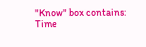"Know" box contains:
Time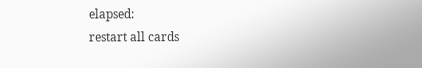elapsed:
restart all cards